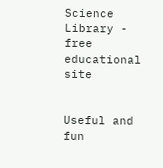Science Library - free educational site


Useful and fun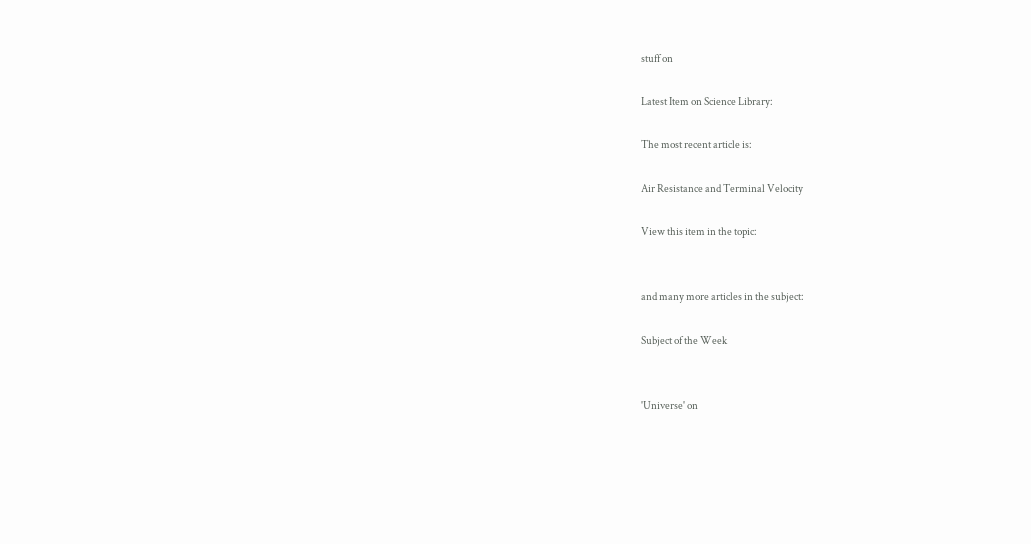stuff on

Latest Item on Science Library:

The most recent article is:

Air Resistance and Terminal Velocity

View this item in the topic:


and many more articles in the subject:

Subject of the Week


'Universe' on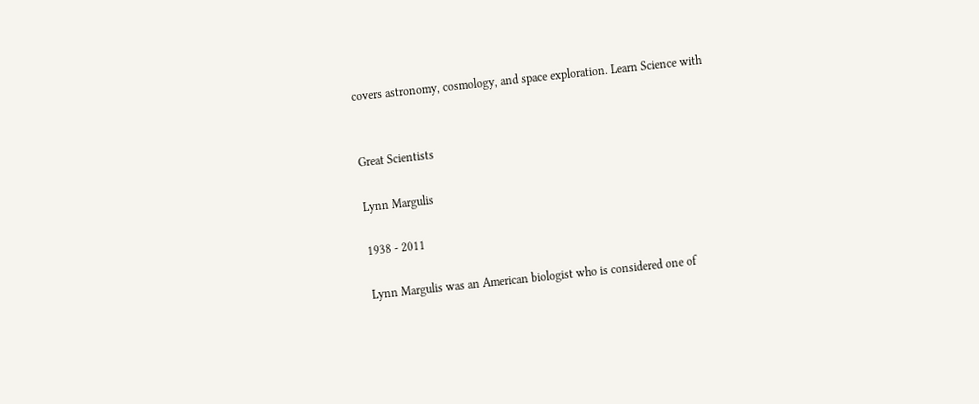covers astronomy, cosmology, and space exploration. Learn Science with


Great Scientists

Lynn Margulis

1938 - 2011

Lynn Margulis was an American biologist who is considered one of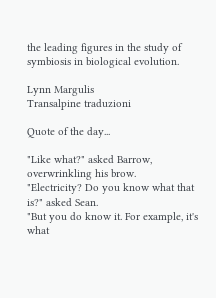the leading figures in the study of symbiosis in biological evolution.

Lynn Margulis
Transalpine traduzioni

Quote of the day...

"Like what?" asked Barrow, overwrinkling his brow.
"Electricity? Do you know what that is?" asked Sean.
"But you do know it. For example, it's what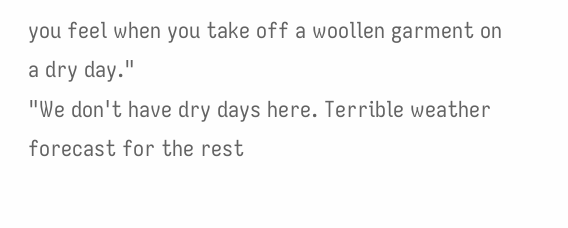you feel when you take off a woollen garment on a dry day."
"We don't have dry days here. Terrible weather forecast for the rest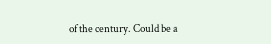of the century. Could be a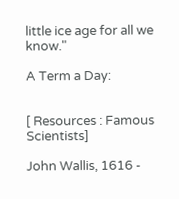little ice age for all we know."

A Term a Day:


[ Resources : Famous Scientists]

John Wallis, 1616 -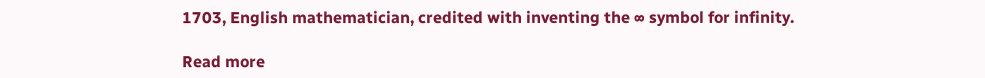1703, English mathematician, credited with inventing the ∞ symbol for infinity.

Read more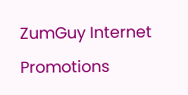ZumGuy Internet Promotions